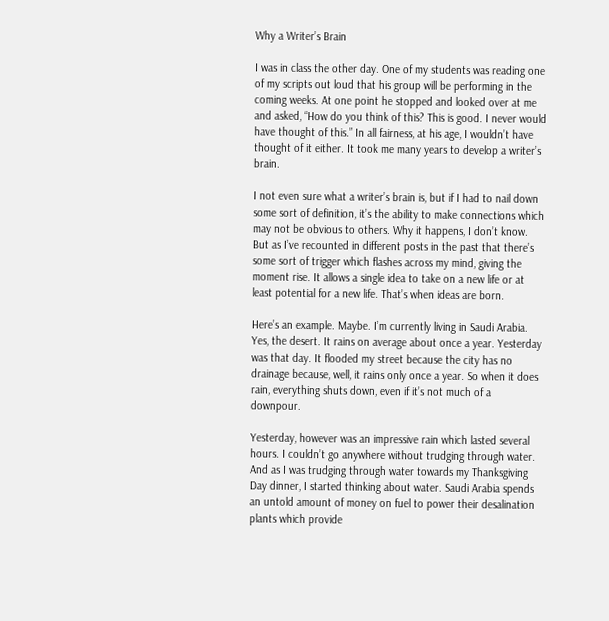Why a Writer’s Brain

I was in class the other day. One of my students was reading one of my scripts out loud that his group will be performing in the coming weeks. At one point he stopped and looked over at me and asked, “How do you think of this? This is good. I never would have thought of this.” In all fairness, at his age, I wouldn’t have thought of it either. It took me many years to develop a writer’s brain.

I not even sure what a writer’s brain is, but if I had to nail down some sort of definition, it’s the ability to make connections which may not be obvious to others. Why it happens, I don’t know. But as I’ve recounted in different posts in the past that there’s some sort of trigger which flashes across my mind, giving the moment rise. It allows a single idea to take on a new life or at least potential for a new life. That’s when ideas are born.

Here’s an example. Maybe. I’m currently living in Saudi Arabia. Yes, the desert. It rains on average about once a year. Yesterday was that day. It flooded my street because the city has no drainage because, well, it rains only once a year. So when it does rain, everything shuts down, even if it’s not much of a downpour.

Yesterday, however was an impressive rain which lasted several hours. I couldn’t go anywhere without trudging through water. And as I was trudging through water towards my Thanksgiving Day dinner, I started thinking about water. Saudi Arabia spends an untold amount of money on fuel to power their desalination plants which provide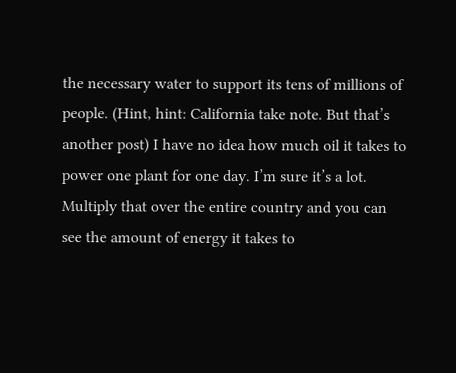the necessary water to support its tens of millions of people. (Hint, hint: California take note. But that’s another post) I have no idea how much oil it takes to power one plant for one day. I’m sure it’s a lot. Multiply that over the entire country and you can see the amount of energy it takes to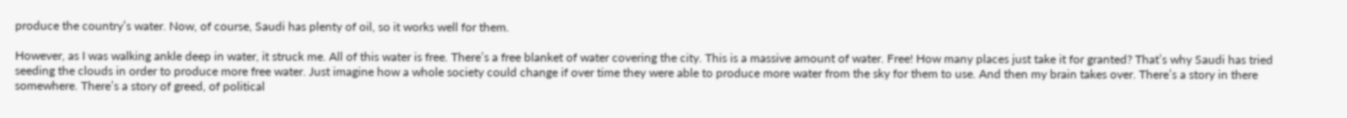produce the country’s water. Now, of course, Saudi has plenty of oil, so it works well for them.

However, as I was walking ankle deep in water, it struck me. All of this water is free. There’s a free blanket of water covering the city. This is a massive amount of water. Free! How many places just take it for granted? That’s why Saudi has tried seeding the clouds in order to produce more free water. Just imagine how a whole society could change if over time they were able to produce more water from the sky for them to use. And then my brain takes over. There’s a story in there somewhere. There’s a story of greed, of political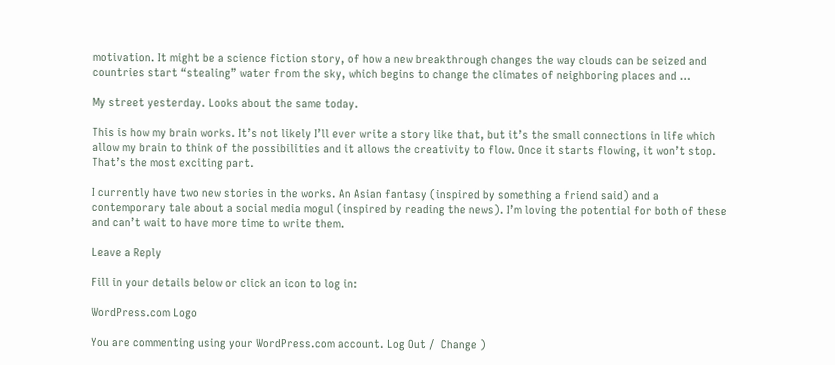motivation. It might be a science fiction story, of how a new breakthrough changes the way clouds can be seized and countries start “stealing” water from the sky, which begins to change the climates of neighboring places and …

My street yesterday. Looks about the same today.

This is how my brain works. It’s not likely I’ll ever write a story like that, but it’s the small connections in life which allow my brain to think of the possibilities and it allows the creativity to flow. Once it starts flowing, it won’t stop. That’s the most exciting part.

I currently have two new stories in the works. An Asian fantasy (inspired by something a friend said) and a contemporary tale about a social media mogul (inspired by reading the news). I’m loving the potential for both of these and can’t wait to have more time to write them.

Leave a Reply

Fill in your details below or click an icon to log in:

WordPress.com Logo

You are commenting using your WordPress.com account. Log Out /  Change )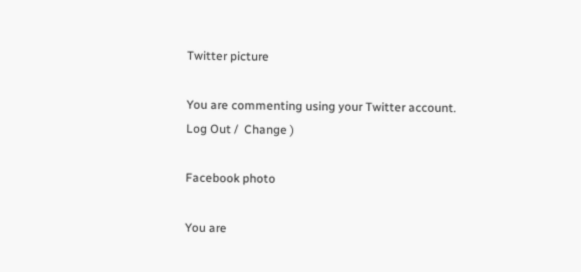Twitter picture

You are commenting using your Twitter account. Log Out /  Change )

Facebook photo

You are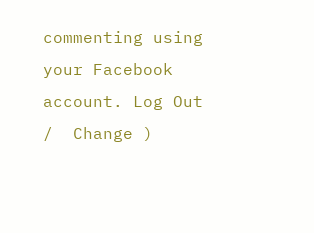commenting using your Facebook account. Log Out /  Change )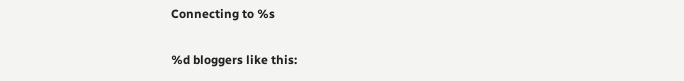Connecting to %s

%d bloggers like this: